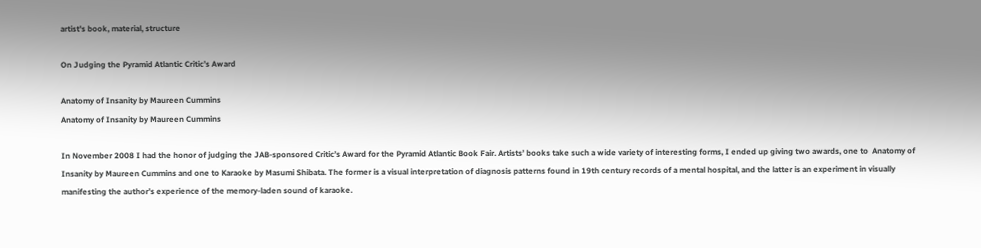artist's book, material, structure

On Judging the Pyramid Atlantic Critic’s Award

Anatomy of Insanity by Maureen Cummins
Anatomy of Insanity by Maureen Cummins

In November 2008 I had the honor of judging the JAB-sponsored Critic’s Award for the Pyramid Atlantic Book Fair. Artists’ books take such a wide variety of interesting forms, I ended up giving two awards, one to  Anatomy of Insanity by Maureen Cummins and one to Karaoke by Masumi Shibata. The former is a visual interpretation of diagnosis patterns found in 19th century records of a mental hospital, and the latter is an experiment in visually manifesting the author’s experience of the memory-laden sound of karaoke.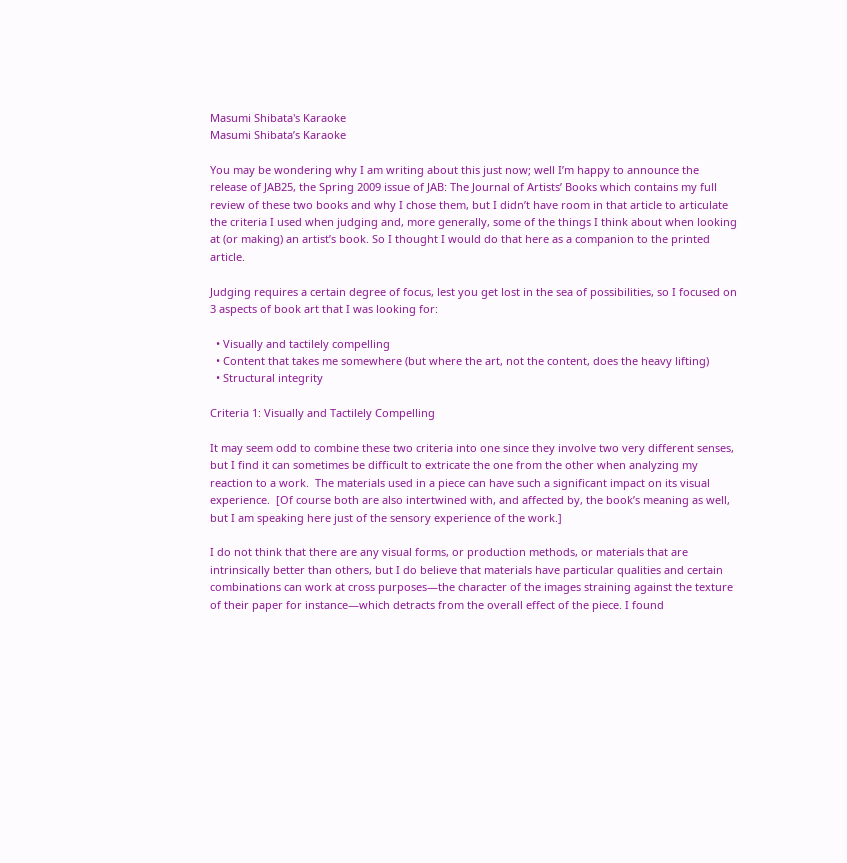Masumi Shibata's Karaoke
Masumi Shibata’s Karaoke

You may be wondering why I am writing about this just now; well I’m happy to announce the release of JAB25, the Spring 2009 issue of JAB: The Journal of Artists’ Books which contains my full review of these two books and why I chose them, but I didn’t have room in that article to articulate the criteria I used when judging and, more generally, some of the things I think about when looking at (or making) an artist’s book. So I thought I would do that here as a companion to the printed article.

Judging requires a certain degree of focus, lest you get lost in the sea of possibilities, so I focused on 3 aspects of book art that I was looking for:

  • Visually and tactilely compelling
  • Content that takes me somewhere (but where the art, not the content, does the heavy lifting)
  • Structural integrity

Criteria 1: Visually and Tactilely Compelling

It may seem odd to combine these two criteria into one since they involve two very different senses, but I find it can sometimes be difficult to extricate the one from the other when analyzing my reaction to a work.  The materials used in a piece can have such a significant impact on its visual experience.  [Of course both are also intertwined with, and affected by, the book’s meaning as well, but I am speaking here just of the sensory experience of the work.]

I do not think that there are any visual forms, or production methods, or materials that are intrinsically better than others, but I do believe that materials have particular qualities and certain combinations can work at cross purposes—the character of the images straining against the texture of their paper for instance—which detracts from the overall effect of the piece. I found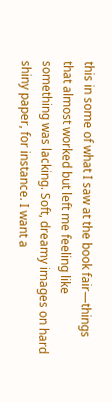this in some of what I saw at the book fair—things that almost worked but left me feeling like something was lacking. Soft, dreamy images on hard shiny paper, for instance. I want a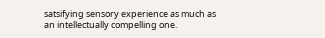satsifying sensory experience as much as an intellectually compelling one.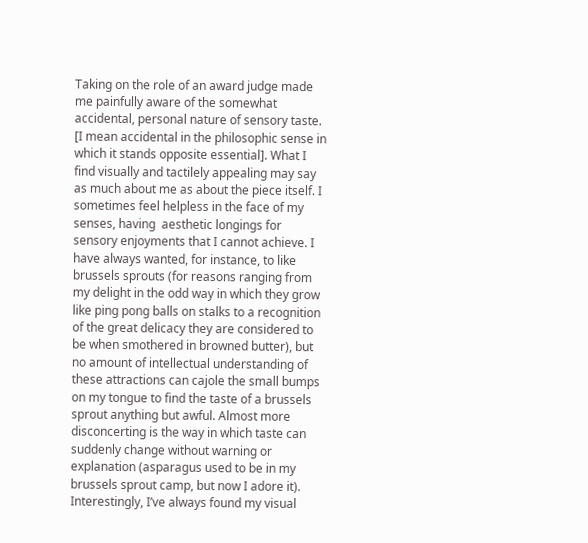Taking on the role of an award judge made me painfully aware of the somewhat accidental, personal nature of sensory taste. [I mean accidental in the philosophic sense in which it stands opposite essential]. What I find visually and tactilely appealing may say as much about me as about the piece itself. I sometimes feel helpless in the face of my senses, having  aesthetic longings for sensory enjoyments that I cannot achieve. I have always wanted, for instance, to like brussels sprouts (for reasons ranging from my delight in the odd way in which they grow like ping pong balls on stalks to a recognition of the great delicacy they are considered to be when smothered in browned butter), but no amount of intellectual understanding of these attractions can cajole the small bumps on my tongue to find the taste of a brussels sprout anything but awful. Almost more disconcerting is the way in which taste can suddenly change without warning or explanation (asparagus used to be in my brussels sprout camp, but now I adore it). Interestingly, I’ve always found my visual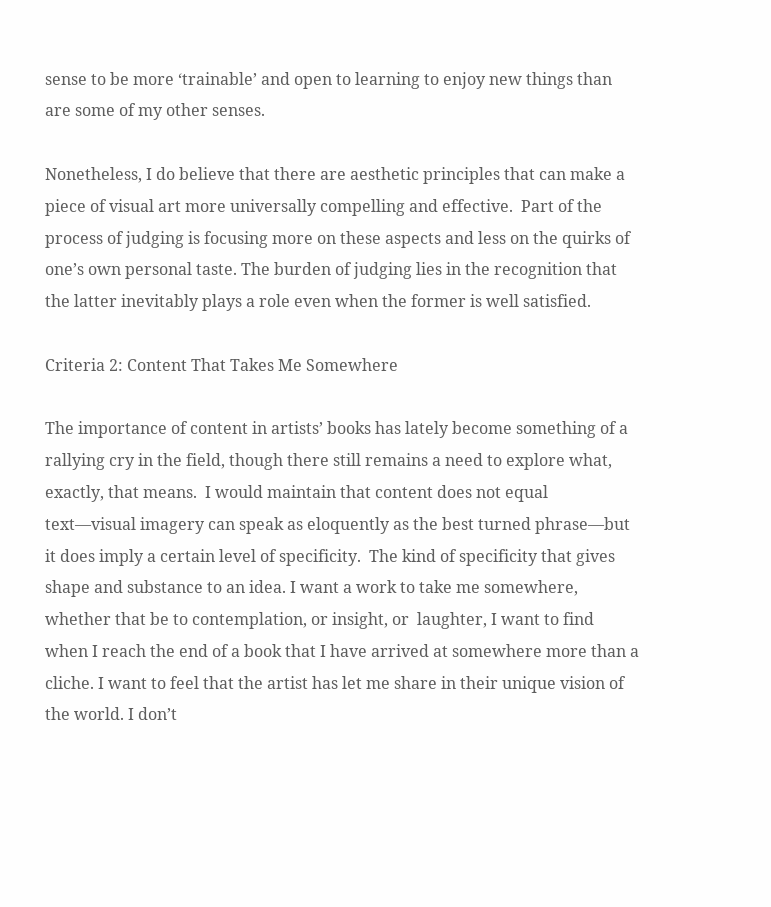sense to be more ‘trainable’ and open to learning to enjoy new things than are some of my other senses.

Nonetheless, I do believe that there are aesthetic principles that can make a piece of visual art more universally compelling and effective.  Part of the process of judging is focusing more on these aspects and less on the quirks of one’s own personal taste. The burden of judging lies in the recognition that the latter inevitably plays a role even when the former is well satisfied.

Criteria 2: Content That Takes Me Somewhere

The importance of content in artists’ books has lately become something of a rallying cry in the field, though there still remains a need to explore what, exactly, that means.  I would maintain that content does not equal text—visual imagery can speak as eloquently as the best turned phrase—but it does imply a certain level of specificity.  The kind of specificity that gives shape and substance to an idea. I want a work to take me somewhere, whether that be to contemplation, or insight, or  laughter, I want to find when I reach the end of a book that I have arrived at somewhere more than a cliche. I want to feel that the artist has let me share in their unique vision of the world. I don’t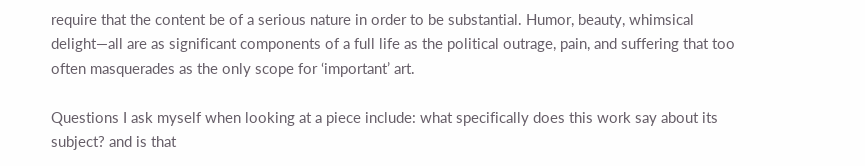require that the content be of a serious nature in order to be substantial. Humor, beauty, whimsical delight—all are as significant components of a full life as the political outrage, pain, and suffering that too often masquerades as the only scope for ‘important’ art.

Questions I ask myself when looking at a piece include: what specifically does this work say about its subject? and is that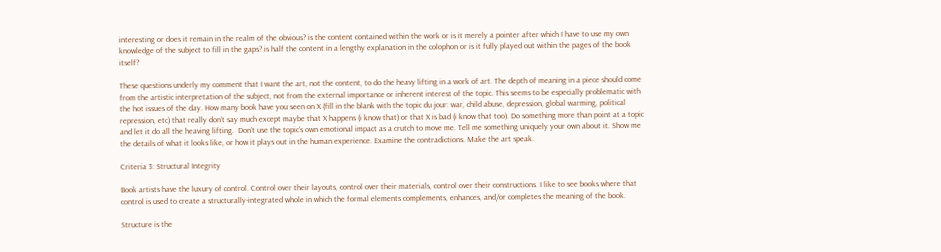interesting or does it remain in the realm of the obvious? is the content contained within the work or is it merely a pointer after which I have to use my own knowledge of the subject to fill in the gaps? is half the content in a lengthy explanation in the colophon or is it fully played out within the pages of the book itself?

These questions underly my comment that I want the art, not the content, to do the heavy lifting in a work of art. The depth of meaning in a piece should come from the artistic interpretation of the subject, not from the external importance or inherent interest of the topic. This seems to be especially problematic with the hot issues of the day. How many book have you seen on X (fill in the blank with the topic du jour: war, child abuse, depression, global warming, political repression, etc) that really don’t say much except maybe that X happens (i know that) or that X is bad (i know that too). Do something more than point at a topic and let it do all the heaving lifting.  Don’t use the topic’s own emotional impact as a crutch to move me. Tell me something uniquely your own about it. Show me the details of what it looks like, or how it plays out in the human experience. Examine the contradictions. Make the art speak.

Criteria 3: Structural Integrity

Book artists have the luxury of control. Control over their layouts, control over their materials, control over their constructions. I like to see books where that control is used to create a structurally-integrated whole in which the formal elements complements, enhances, and/or completes the meaning of the book.

Structure is the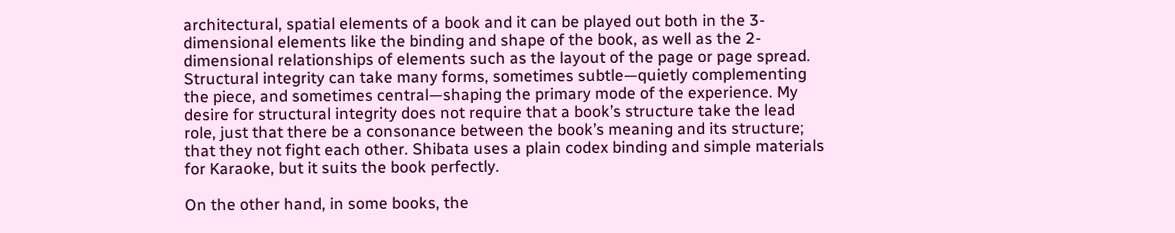architectural, spatial elements of a book and it can be played out both in the 3-dimensional elements like the binding and shape of the book, as well as the 2-dimensional relationships of elements such as the layout of the page or page spread. Structural integrity can take many forms, sometimes subtle—quietly complementing the piece, and sometimes central—shaping the primary mode of the experience. My desire for structural integrity does not require that a book’s structure take the lead role, just that there be a consonance between the book’s meaning and its structure; that they not fight each other. Shibata uses a plain codex binding and simple materials for Karaoke, but it suits the book perfectly.

On the other hand, in some books, the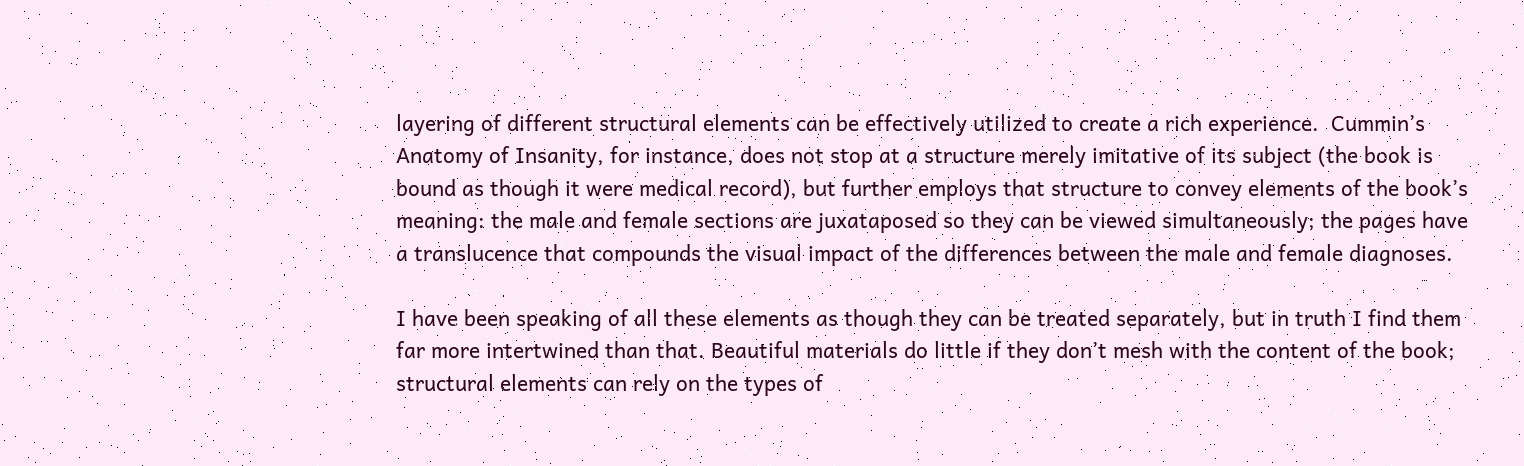layering of different structural elements can be effectively utilized to create a rich experience.  Cummin’s Anatomy of Insanity, for instance, does not stop at a structure merely imitative of its subject (the book is bound as though it were medical record), but further employs that structure to convey elements of the book’s meaning: the male and female sections are juxataposed so they can be viewed simultaneously; the pages have a translucence that compounds the visual impact of the differences between the male and female diagnoses.

I have been speaking of all these elements as though they can be treated separately, but in truth I find them far more intertwined than that. Beautiful materials do little if they don’t mesh with the content of the book; structural elements can rely on the types of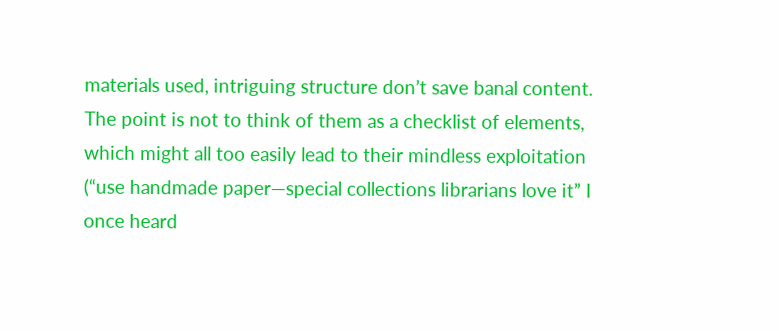materials used, intriguing structure don’t save banal content. The point is not to think of them as a checklist of elements, which might all too easily lead to their mindless exploitation (“use handmade paper—special collections librarians love it” I once heard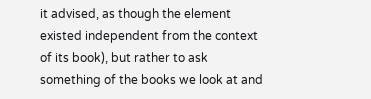it advised, as though the element existed independent from the context of its book), but rather to ask something of the books we look at and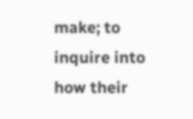make; to inquire into how their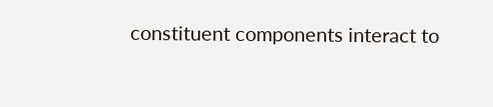constituent components interact to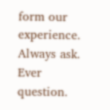form our experience. Always ask. Ever question.